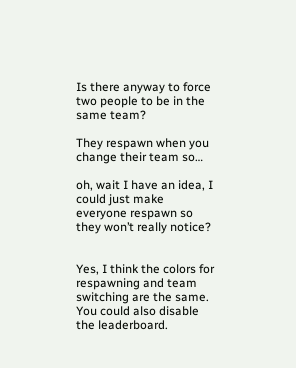Is there anyway to force two people to be in the same team?

They respawn when you change their team so…

oh, wait I have an idea, I could just make everyone respawn so they won’t really notice?


Yes, I think the colors for respawning and team switching are the same.
You could also disable the leaderboard.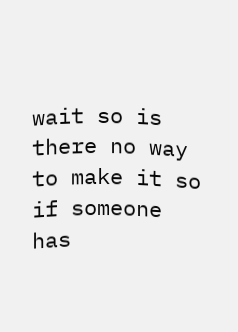wait so is there no way to make it so if someone has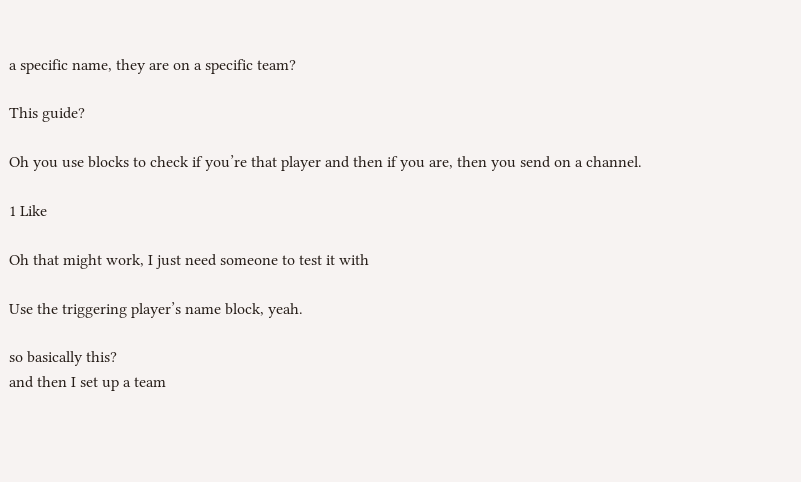a specific name, they are on a specific team?

This guide?

Oh you use blocks to check if you’re that player and then if you are, then you send on a channel.

1 Like

Oh that might work, I just need someone to test it with

Use the triggering player’s name block, yeah.

so basically this?
and then I set up a team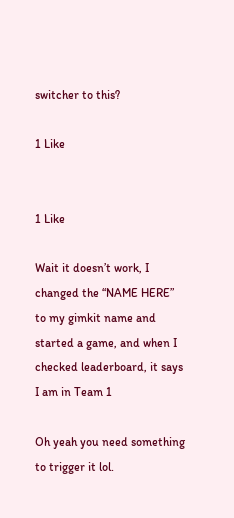switcher to this?

1 Like


1 Like

Wait it doesn’t work, I changed the “NAME HERE” to my gimkit name and started a game, and when I checked leaderboard, it says I am in Team 1

Oh yeah you need something to trigger it lol.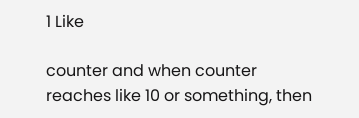1 Like

counter and when counter reaches like 10 or something, then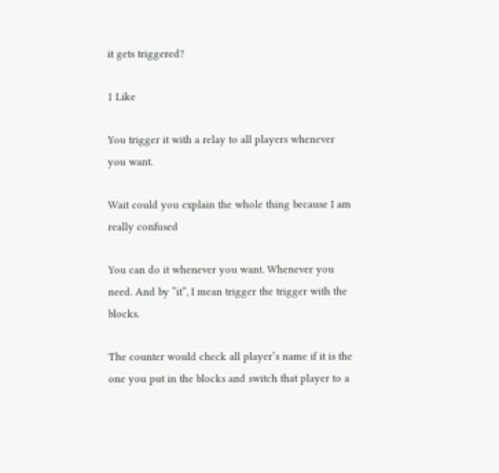it gets triggered?

1 Like

You trigger it with a relay to all players whenever you want.

Wait could you explain the whole thing because I am really confused

You can do it whenever you want. Whenever you need. And by “it”, I mean trigger the trigger with the blocks.

The counter would check all player’s name if it is the one you put in the blocks and switch that player to a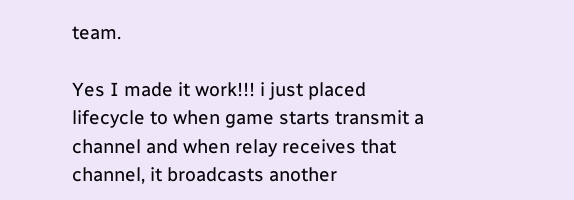team.

Yes I made it work!!! i just placed lifecycle to when game starts transmit a channel and when relay receives that channel, it broadcasts another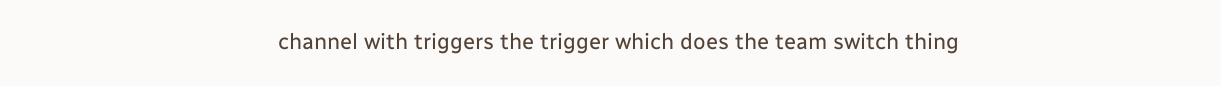channel with triggers the trigger which does the team switch thing